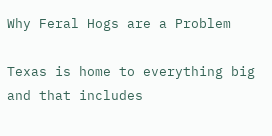Why Feral Hogs are a Problem

Texas is home to everything big and that includes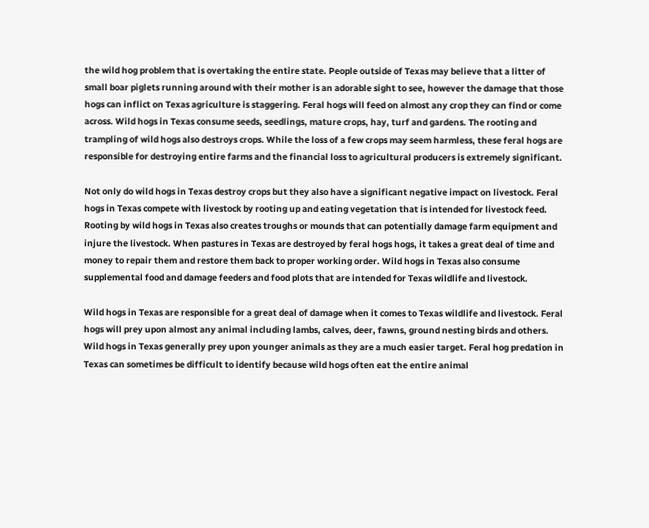the wild hog problem that is overtaking the entire state. People outside of Texas may believe that a litter of small boar piglets running around with their mother is an adorable sight to see, however the damage that those hogs can inflict on Texas agriculture is staggering. Feral hogs will feed on almost any crop they can find or come across. Wild hogs in Texas consume seeds, seedlings, mature crops, hay, turf and gardens. The rooting and trampling of wild hogs also destroys crops. While the loss of a few crops may seem harmless, these feral hogs are responsible for destroying entire farms and the financial loss to agricultural producers is extremely significant.

Not only do wild hogs in Texas destroy crops but they also have a significant negative impact on livestock. Feral hogs in Texas compete with livestock by rooting up and eating vegetation that is intended for livestock feed. Rooting by wild hogs in Texas also creates troughs or mounds that can potentially damage farm equipment and injure the livestock. When pastures in Texas are destroyed by feral hogs hogs, it takes a great deal of time and money to repair them and restore them back to proper working order. Wild hogs in Texas also consume supplemental food and damage feeders and food plots that are intended for Texas wildlife and livestock.

Wild hogs in Texas are responsible for a great deal of damage when it comes to Texas wildlife and livestock. Feral hogs will prey upon almost any animal including lambs, calves, deer, fawns, ground nesting birds and others. Wild hogs in Texas generally prey upon younger animals as they are a much easier target. Feral hog predation in Texas can sometimes be difficult to identify because wild hogs often eat the entire animal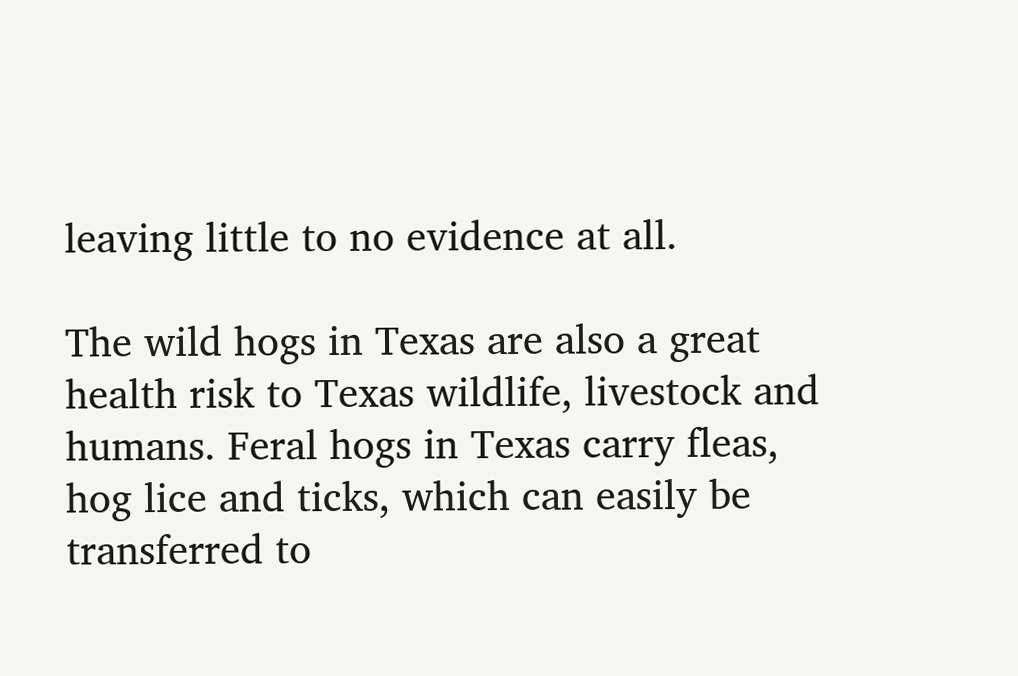leaving little to no evidence at all.

The wild hogs in Texas are also a great health risk to Texas wildlife, livestock and humans. Feral hogs in Texas carry fleas, hog lice and ticks, which can easily be transferred to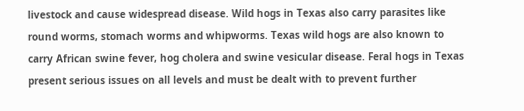livestock and cause widespread disease. Wild hogs in Texas also carry parasites like round worms, stomach worms and whipworms. Texas wild hogs are also known to carry African swine fever, hog cholera and swine vesicular disease. Feral hogs in Texas present serious issues on all levels and must be dealt with to prevent further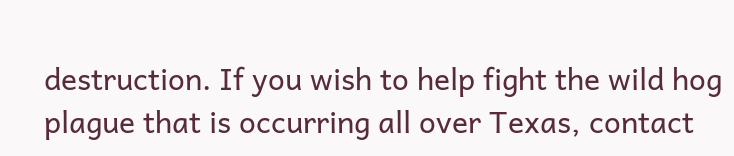destruction. If you wish to help fight the wild hog plague that is occurring all over Texas, contact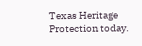Texas Heritage Protection today.